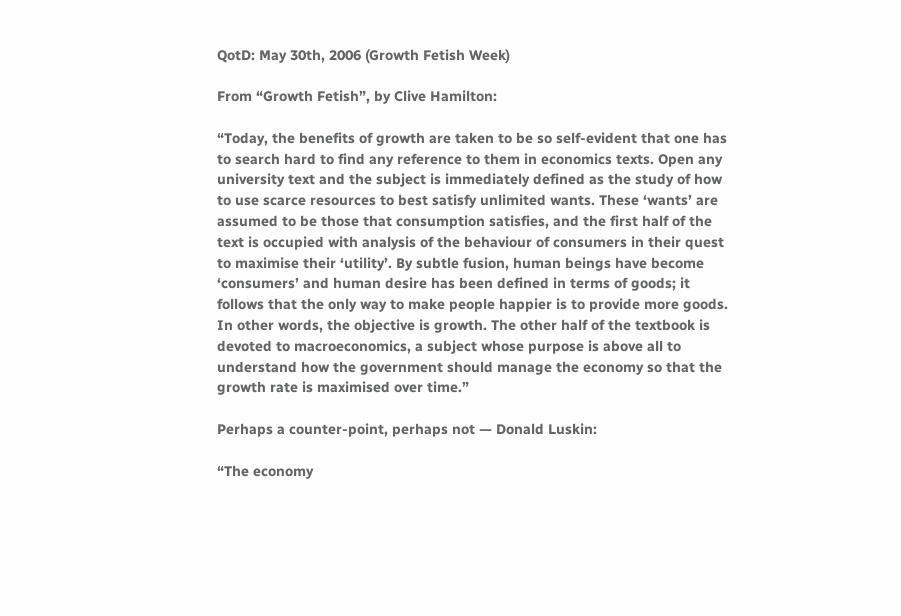QotD: May 30th, 2006 (Growth Fetish Week)

From “Growth Fetish”, by Clive Hamilton:

“Today, the benefits of growth are taken to be so self-evident that one has to search hard to find any reference to them in economics texts. Open any university text and the subject is immediately defined as the study of how to use scarce resources to best satisfy unlimited wants. These ‘wants’ are assumed to be those that consumption satisfies, and the first half of the text is occupied with analysis of the behaviour of consumers in their quest to maximise their ‘utility’. By subtle fusion, human beings have become ‘consumers’ and human desire has been defined in terms of goods; it follows that the only way to make people happier is to provide more goods. In other words, the objective is growth. The other half of the textbook is devoted to macroeconomics, a subject whose purpose is above all to understand how the government should manage the economy so that the growth rate is maximised over time.”

Perhaps a counter-point, perhaps not — Donald Luskin:

“The economy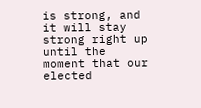is strong, and it will stay strong right up until the moment that our elected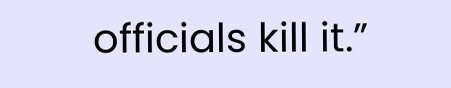officials kill it.”